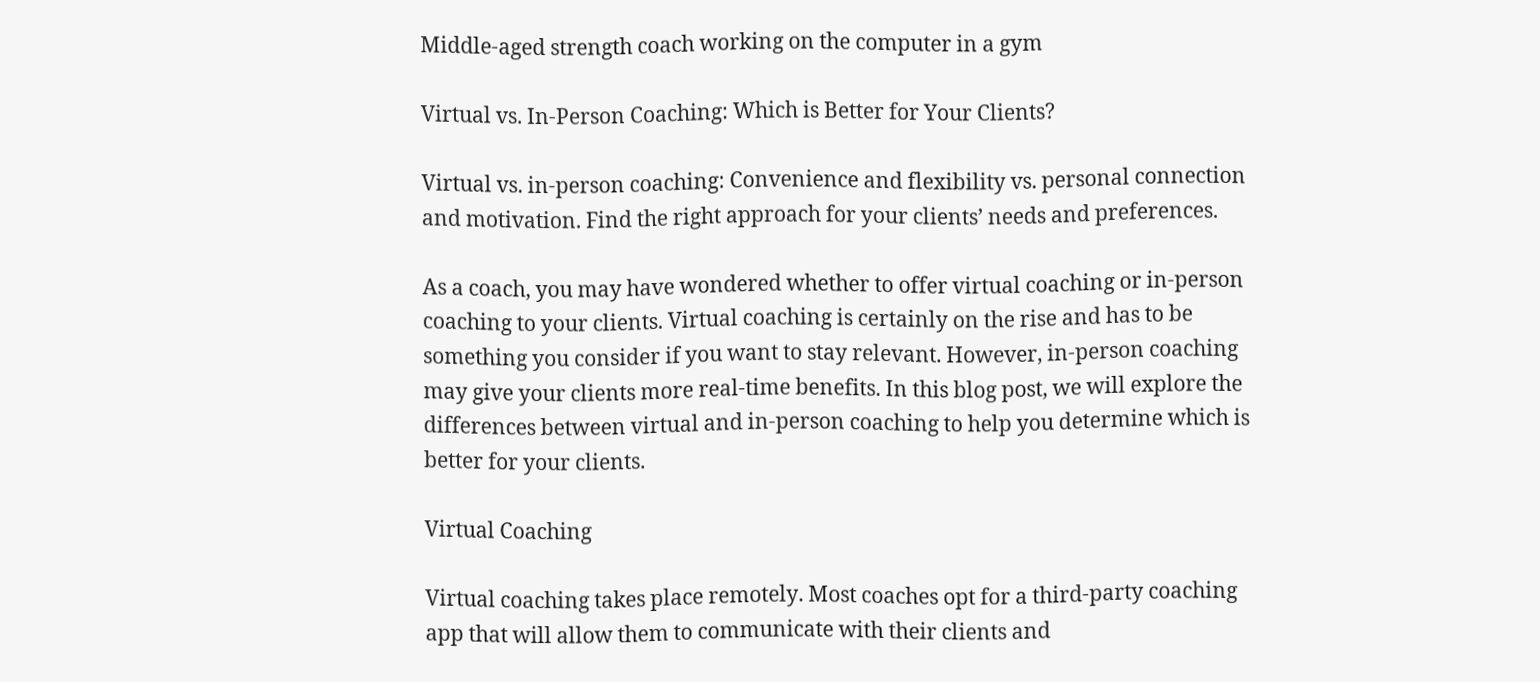Middle-aged strength coach working on the computer in a gym

Virtual vs. In-Person Coaching: Which is Better for Your Clients?

Virtual vs. in-person coaching: Convenience and flexibility vs. personal connection and motivation. Find the right approach for your clients’ needs and preferences.

As a coach, you may have wondered whether to offer virtual coaching or in-person coaching to your clients. Virtual coaching is certainly on the rise and has to be something you consider if you want to stay relevant. However, in-person coaching may give your clients more real-time benefits. In this blog post, we will explore the differences between virtual and in-person coaching to help you determine which is better for your clients.

Virtual Coaching

Virtual coaching takes place remotely. Most coaches opt for a third-party coaching app that will allow them to communicate with their clients and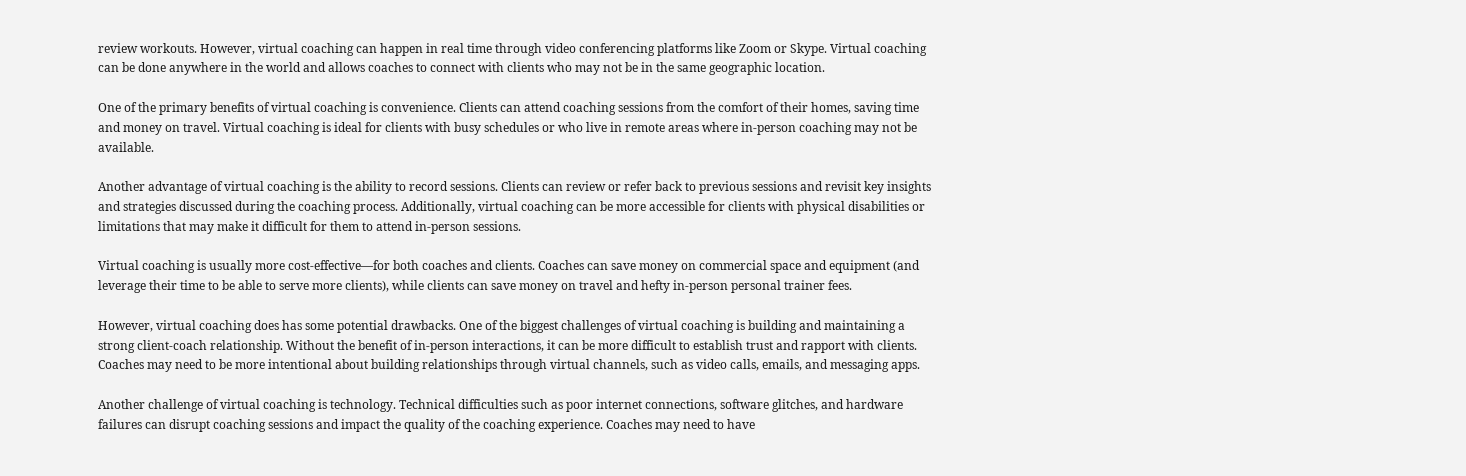review workouts. However, virtual coaching can happen in real time through video conferencing platforms like Zoom or Skype. Virtual coaching can be done anywhere in the world and allows coaches to connect with clients who may not be in the same geographic location.

One of the primary benefits of virtual coaching is convenience. Clients can attend coaching sessions from the comfort of their homes, saving time and money on travel. Virtual coaching is ideal for clients with busy schedules or who live in remote areas where in-person coaching may not be available.

Another advantage of virtual coaching is the ability to record sessions. Clients can review or refer back to previous sessions and revisit key insights and strategies discussed during the coaching process. Additionally, virtual coaching can be more accessible for clients with physical disabilities or limitations that may make it difficult for them to attend in-person sessions.

Virtual coaching is usually more cost-effective—for both coaches and clients. Coaches can save money on commercial space and equipment (and leverage their time to be able to serve more clients), while clients can save money on travel and hefty in-person personal trainer fees.

However, virtual coaching does has some potential drawbacks. One of the biggest challenges of virtual coaching is building and maintaining a strong client-coach relationship. Without the benefit of in-person interactions, it can be more difficult to establish trust and rapport with clients. Coaches may need to be more intentional about building relationships through virtual channels, such as video calls, emails, and messaging apps.

Another challenge of virtual coaching is technology. Technical difficulties such as poor internet connections, software glitches, and hardware failures can disrupt coaching sessions and impact the quality of the coaching experience. Coaches may need to have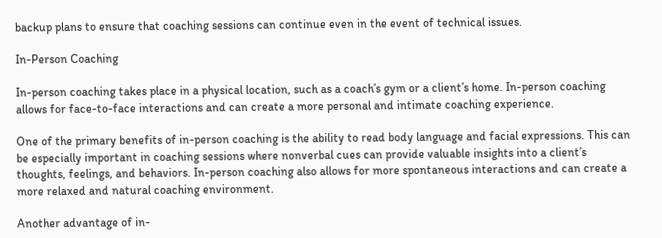backup plans to ensure that coaching sessions can continue even in the event of technical issues.

In-Person Coaching

In-person coaching takes place in a physical location, such as a coach’s gym or a client’s home. In-person coaching allows for face-to-face interactions and can create a more personal and intimate coaching experience.

One of the primary benefits of in-person coaching is the ability to read body language and facial expressions. This can be especially important in coaching sessions where nonverbal cues can provide valuable insights into a client’s thoughts, feelings, and behaviors. In-person coaching also allows for more spontaneous interactions and can create a more relaxed and natural coaching environment.

Another advantage of in-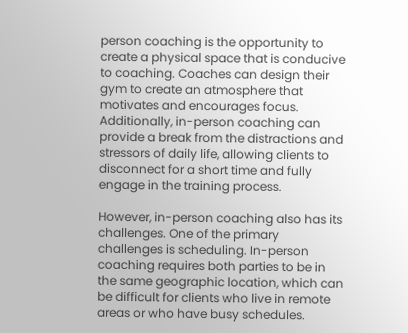person coaching is the opportunity to create a physical space that is conducive to coaching. Coaches can design their gym to create an atmosphere that motivates and encourages focus. Additionally, in-person coaching can provide a break from the distractions and stressors of daily life, allowing clients to disconnect for a short time and fully engage in the training process.

However, in-person coaching also has its challenges. One of the primary challenges is scheduling. In-person coaching requires both parties to be in the same geographic location, which can be difficult for clients who live in remote areas or who have busy schedules.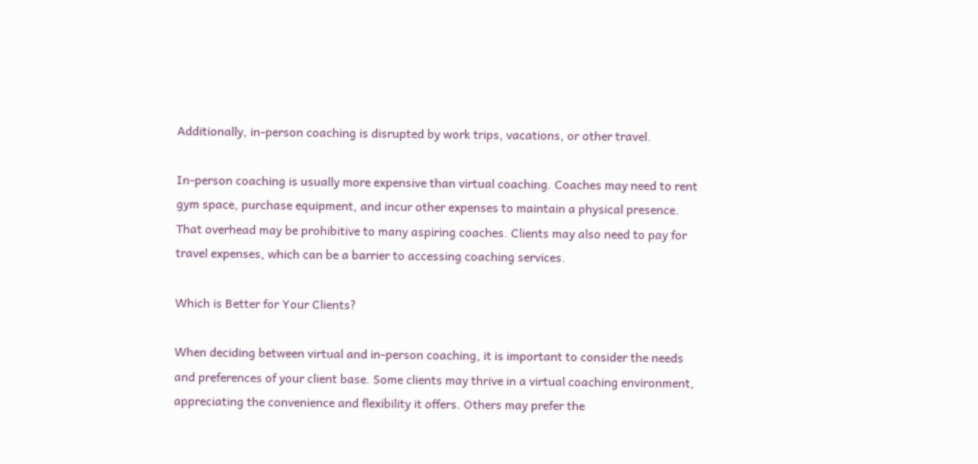Additionally, in-person coaching is disrupted by work trips, vacations, or other travel.

In-person coaching is usually more expensive than virtual coaching. Coaches may need to rent gym space, purchase equipment, and incur other expenses to maintain a physical presence. That overhead may be prohibitive to many aspiring coaches. Clients may also need to pay for travel expenses, which can be a barrier to accessing coaching services.

Which is Better for Your Clients?

When deciding between virtual and in-person coaching, it is important to consider the needs and preferences of your client base. Some clients may thrive in a virtual coaching environment, appreciating the convenience and flexibility it offers. Others may prefer the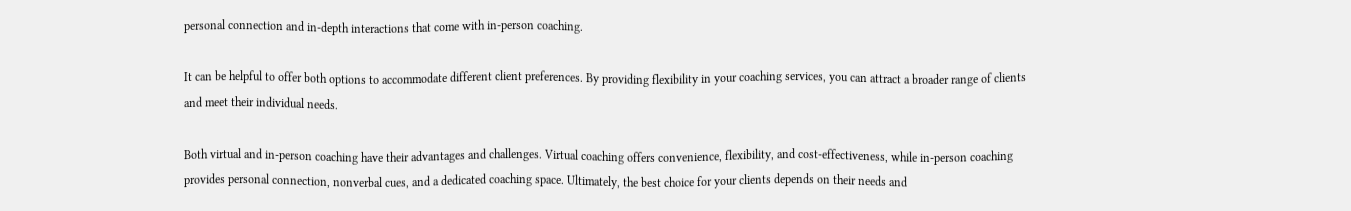personal connection and in-depth interactions that come with in-person coaching.

It can be helpful to offer both options to accommodate different client preferences. By providing flexibility in your coaching services, you can attract a broader range of clients and meet their individual needs.

Both virtual and in-person coaching have their advantages and challenges. Virtual coaching offers convenience, flexibility, and cost-effectiveness, while in-person coaching provides personal connection, nonverbal cues, and a dedicated coaching space. Ultimately, the best choice for your clients depends on their needs and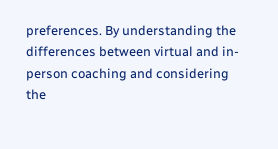preferences. By understanding the differences between virtual and in-person coaching and considering the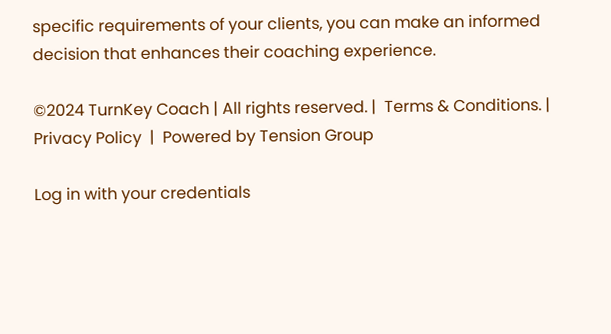specific requirements of your clients, you can make an informed decision that enhances their coaching experience.

©2024 TurnKey Coach | All rights reserved. |  Terms & Conditions. |  Privacy Policy  |  Powered by Tension Group

Log in with your credentials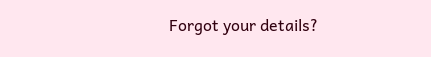Forgot your details?